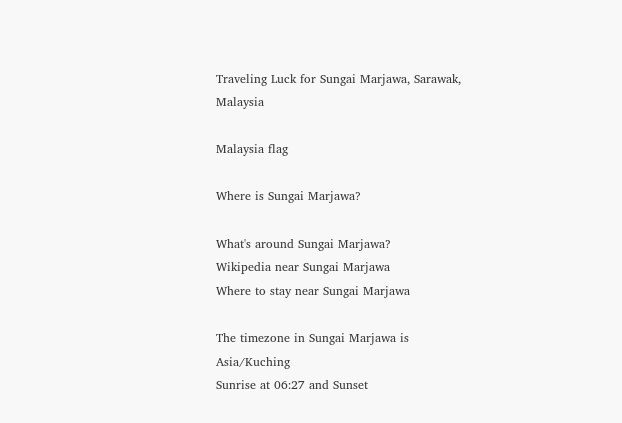Traveling Luck for Sungai Marjawa, Sarawak, Malaysia

Malaysia flag

Where is Sungai Marjawa?

What's around Sungai Marjawa?
Wikipedia near Sungai Marjawa
Where to stay near Sungai Marjawa

The timezone in Sungai Marjawa is Asia/Kuching
Sunrise at 06:27 and Sunset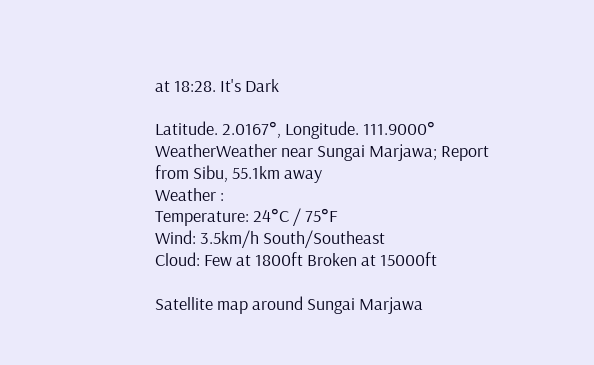at 18:28. It's Dark

Latitude. 2.0167°, Longitude. 111.9000°
WeatherWeather near Sungai Marjawa; Report from Sibu, 55.1km away
Weather :
Temperature: 24°C / 75°F
Wind: 3.5km/h South/Southeast
Cloud: Few at 1800ft Broken at 15000ft

Satellite map around Sungai Marjawa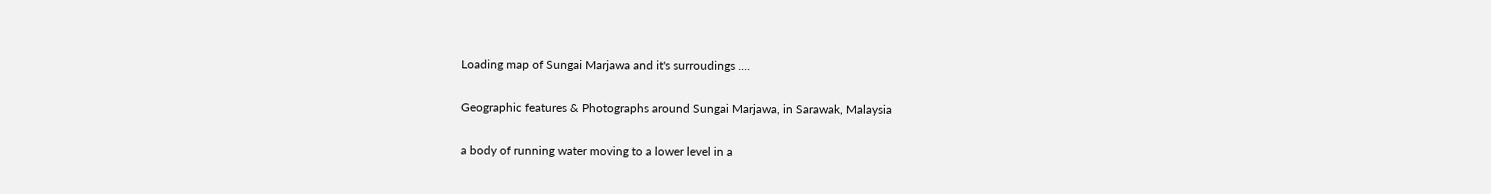Loading map of Sungai Marjawa and it's surroudings ....

Geographic features & Photographs around Sungai Marjawa, in Sarawak, Malaysia

a body of running water moving to a lower level in a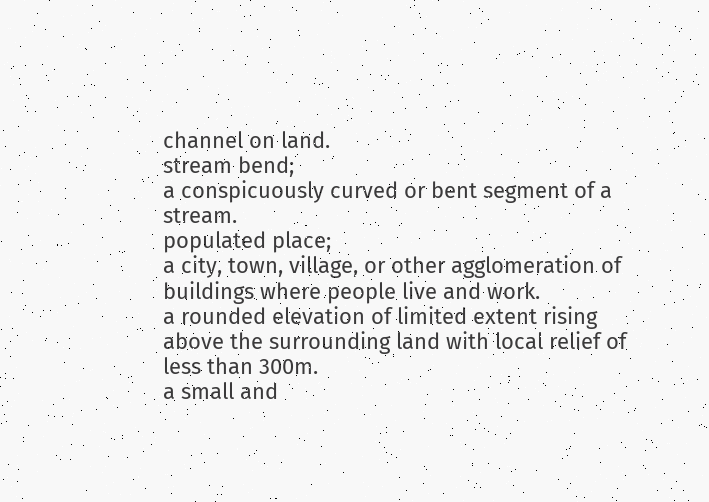channel on land.
stream bend;
a conspicuously curved or bent segment of a stream.
populated place;
a city, town, village, or other agglomeration of buildings where people live and work.
a rounded elevation of limited extent rising above the surrounding land with local relief of less than 300m.
a small and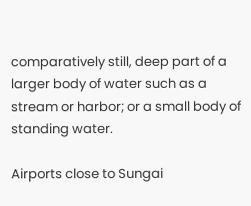comparatively still, deep part of a larger body of water such as a stream or harbor; or a small body of standing water.

Airports close to Sungai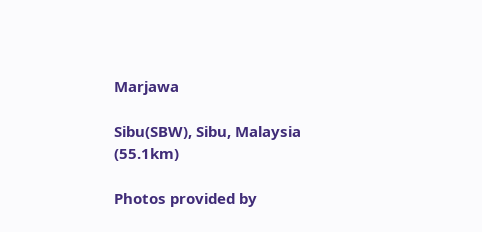Marjawa

Sibu(SBW), Sibu, Malaysia (55.1km)

Photos provided by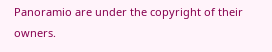Panoramio are under the copyright of their owners.